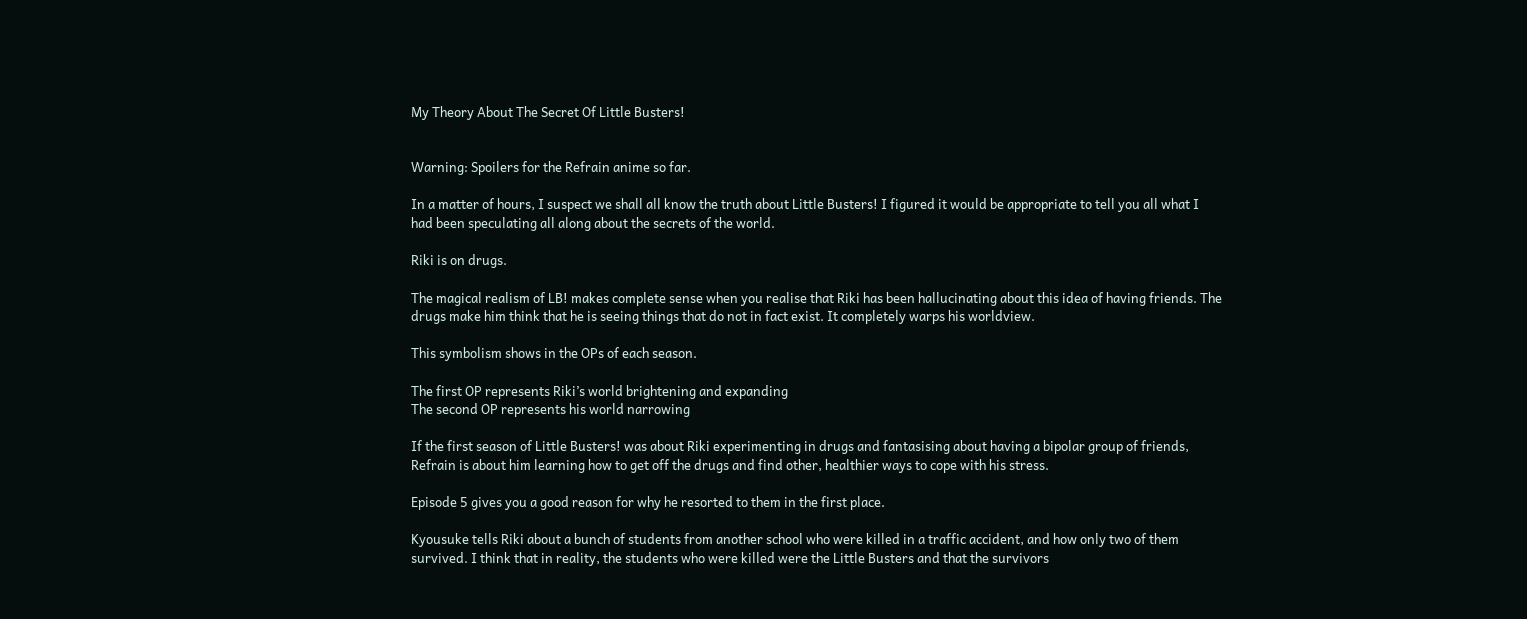My Theory About The Secret Of Little Busters!


Warning: Spoilers for the Refrain anime so far.

In a matter of hours, I suspect we shall all know the truth about Little Busters! I figured it would be appropriate to tell you all what I had been speculating all along about the secrets of the world.

Riki is on drugs.

The magical realism of LB! makes complete sense when you realise that Riki has been hallucinating about this idea of having friends. The drugs make him think that he is seeing things that do not in fact exist. It completely warps his worldview.

This symbolism shows in the OPs of each season.

The first OP represents Riki’s world brightening and expanding
The second OP represents his world narrowing

If the first season of Little Busters! was about Riki experimenting in drugs and fantasising about having a bipolar group of friends, Refrain is about him learning how to get off the drugs and find other, healthier ways to cope with his stress.

Episode 5 gives you a good reason for why he resorted to them in the first place.

Kyousuke tells Riki about a bunch of students from another school who were killed in a traffic accident, and how only two of them survived. I think that in reality, the students who were killed were the Little Busters and that the survivors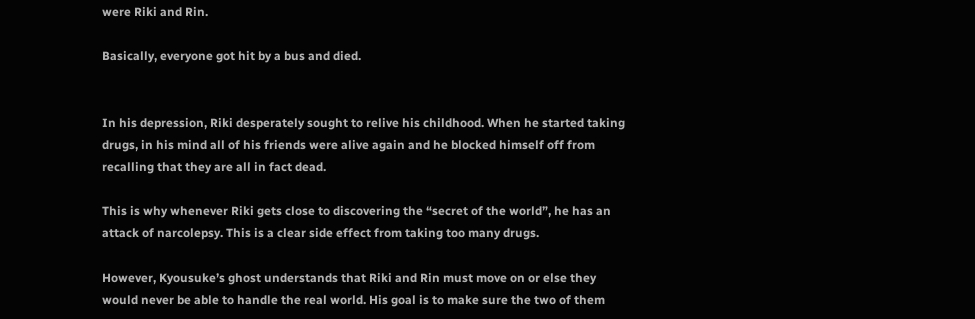were Riki and Rin.

Basically, everyone got hit by a bus and died.


In his depression, Riki desperately sought to relive his childhood. When he started taking drugs, in his mind all of his friends were alive again and he blocked himself off from recalling that they are all in fact dead.

This is why whenever Riki gets close to discovering the “secret of the world”, he has an attack of narcolepsy. This is a clear side effect from taking too many drugs.

However, Kyousuke’s ghost understands that Riki and Rin must move on or else they would never be able to handle the real world. His goal is to make sure the two of them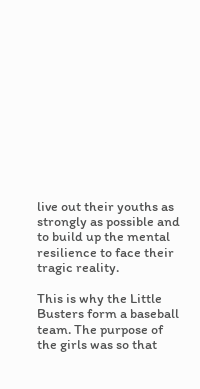live out their youths as strongly as possible and to build up the mental resilience to face their tragic reality.

This is why the Little Busters form a baseball team. The purpose of the girls was so that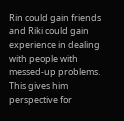Rin could gain friends and Riki could gain experience in dealing with people with messed-up problems. This gives him perspective for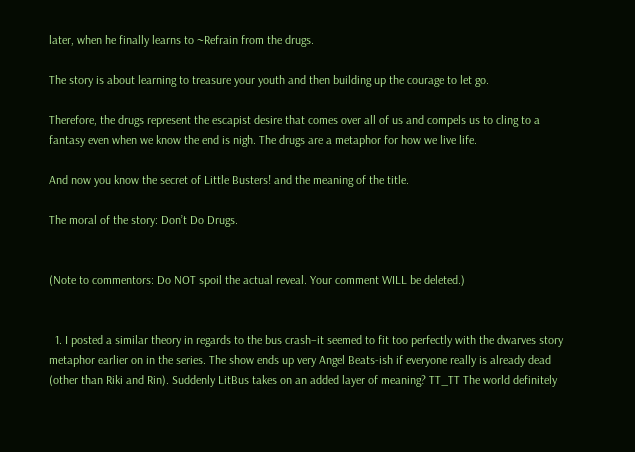later, when he finally learns to ~Refrain from the drugs.

The story is about learning to treasure your youth and then building up the courage to let go.

Therefore, the drugs represent the escapist desire that comes over all of us and compels us to cling to a fantasy even when we know the end is nigh. The drugs are a metaphor for how we live life.

And now you know the secret of Little Busters! and the meaning of the title.

The moral of the story: Don’t Do Drugs.


(Note to commentors: Do NOT spoil the actual reveal. Your comment WILL be deleted.)


  1. I posted a similar theory in regards to the bus crash–it seemed to fit too perfectly with the dwarves story metaphor earlier on in the series. The show ends up very Angel Beats-ish if everyone really is already dead (other than Riki and Rin). Suddenly LitBus takes on an added layer of meaning? TT_TT The world definitely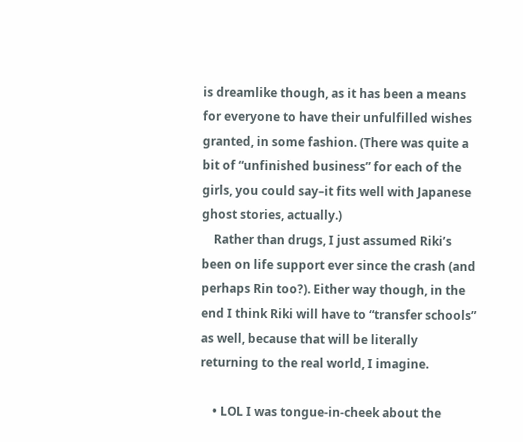is dreamlike though, as it has been a means for everyone to have their unfulfilled wishes granted, in some fashion. (There was quite a bit of “unfinished business” for each of the girls, you could say–it fits well with Japanese ghost stories, actually.)
    Rather than drugs, I just assumed Riki’s been on life support ever since the crash (and perhaps Rin too?). Either way though, in the end I think Riki will have to “transfer schools” as well, because that will be literally returning to the real world, I imagine.

    • LOL I was tongue-in-cheek about the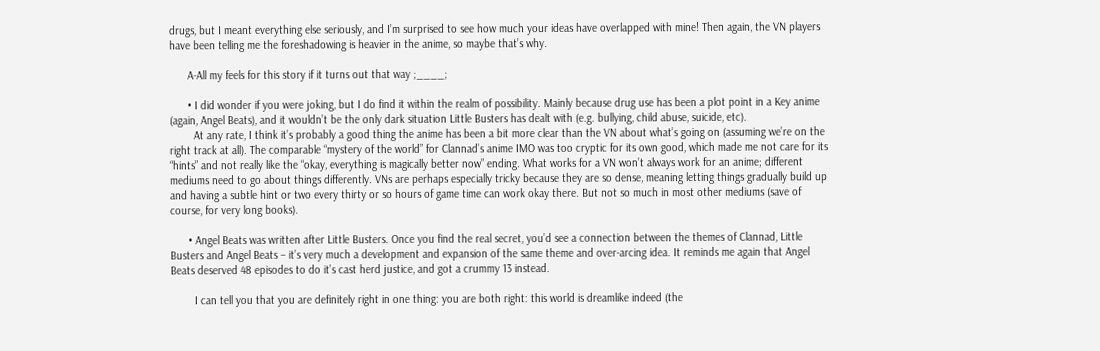drugs, but I meant everything else seriously, and I’m surprised to see how much your ideas have overlapped with mine! Then again, the VN players have been telling me the foreshadowing is heavier in the anime, so maybe that’s why.

      A-All my feels for this story if it turns out that way ;____;

      • I did wonder if you were joking, but I do find it within the realm of possibility. Mainly because drug use has been a plot point in a Key anime (again, Angel Beats), and it wouldn’t be the only dark situation Little Busters has dealt with (e.g. bullying, child abuse, suicide, etc).
        At any rate, I think it’s probably a good thing the anime has been a bit more clear than the VN about what’s going on (assuming we’re on the right track at all). The comparable “mystery of the world” for Clannad’s anime IMO was too cryptic for its own good, which made me not care for its “hints” and not really like the “okay, everything is magically better now” ending. What works for a VN won’t always work for an anime; different mediums need to go about things differently. VNs are perhaps especially tricky because they are so dense, meaning letting things gradually build up and having a subtle hint or two every thirty or so hours of game time can work okay there. But not so much in most other mediums (save of course, for very long books).

      • Angel Beats was written after Little Busters. Once you find the real secret, you’d see a connection between the themes of Clannad, Little Busters and Angel Beats – it’s very much a development and expansion of the same theme and over-arcing idea. It reminds me again that Angel Beats deserved 48 episodes to do it’s cast herd justice, and got a crummy 13 instead.

        I can tell you that you are definitely right in one thing: you are both right: this world is dreamlike indeed (the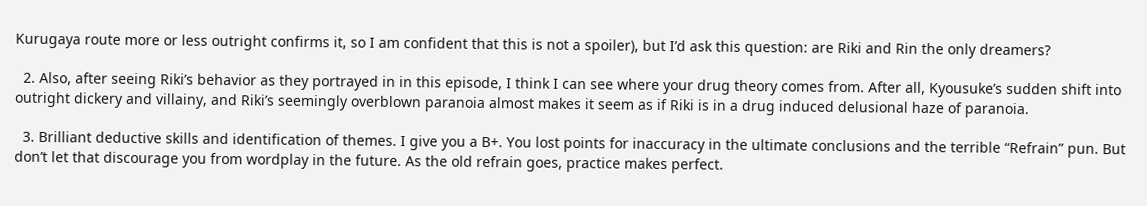Kurugaya route more or less outright confirms it, so I am confident that this is not a spoiler), but I’d ask this question: are Riki and Rin the only dreamers?

  2. Also, after seeing Riki’s behavior as they portrayed in in this episode, I think I can see where your drug theory comes from. After all, Kyousuke’s sudden shift into outright dickery and villainy, and Riki’s seemingly overblown paranoia almost makes it seem as if Riki is in a drug induced delusional haze of paranoia.

  3. Brilliant deductive skills and identification of themes. I give you a B+. You lost points for inaccuracy in the ultimate conclusions and the terrible “Refrain” pun. But don’t let that discourage you from wordplay in the future. As the old refrain goes, practice makes perfect.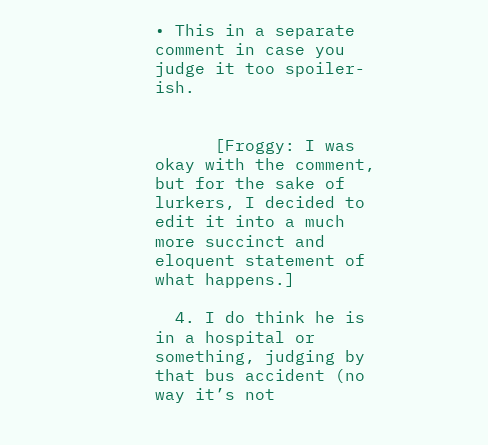• This in a separate comment in case you judge it too spoiler-ish.


      [Froggy: I was okay with the comment, but for the sake of lurkers, I decided to edit it into a much more succinct and eloquent statement of what happens.]

  4. I do think he is in a hospital or something, judging by that bus accident (no way it’s not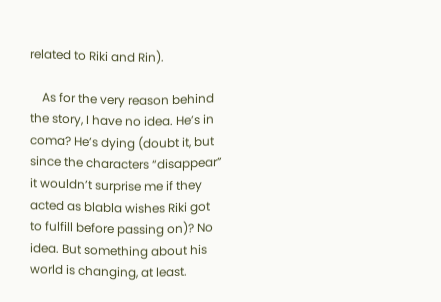related to Riki and Rin).

    As for the very reason behind the story, I have no idea. He’s in coma? He’s dying (doubt it, but since the characters “disappear” it wouldn’t surprise me if they acted as blabla wishes Riki got to fulfill before passing on)? No idea. But something about his world is changing, at least.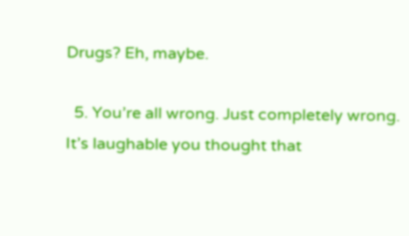Drugs? Eh, maybe.

  5. You’re all wrong. Just completely wrong. It’s laughable you thought that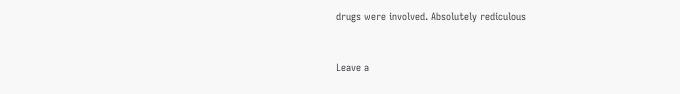drugs were involved. Absolutely rediculous


Leave a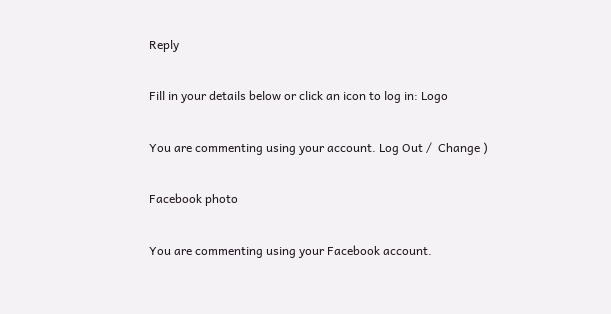Reply

Fill in your details below or click an icon to log in: Logo

You are commenting using your account. Log Out /  Change )

Facebook photo

You are commenting using your Facebook account.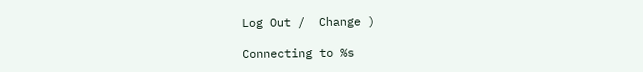Log Out /  Change )

Connecting to %s